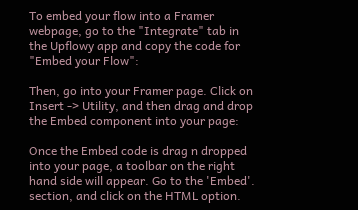To embed your flow into a Framer webpage, go to the "Integrate" tab in the Upflowy app and copy the code for "Embed your Flow":

Then, go into your Framer page. Click on Insert -> Utility, and then drag and drop the Embed component into your page:

Once the Embed code is drag n dropped into your page, a toolbar on the right hand side will appear. Go to the 'Embed'. section, and click on the HTML option.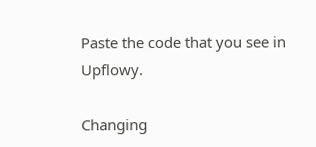Paste the code that you see in Upflowy.

Changing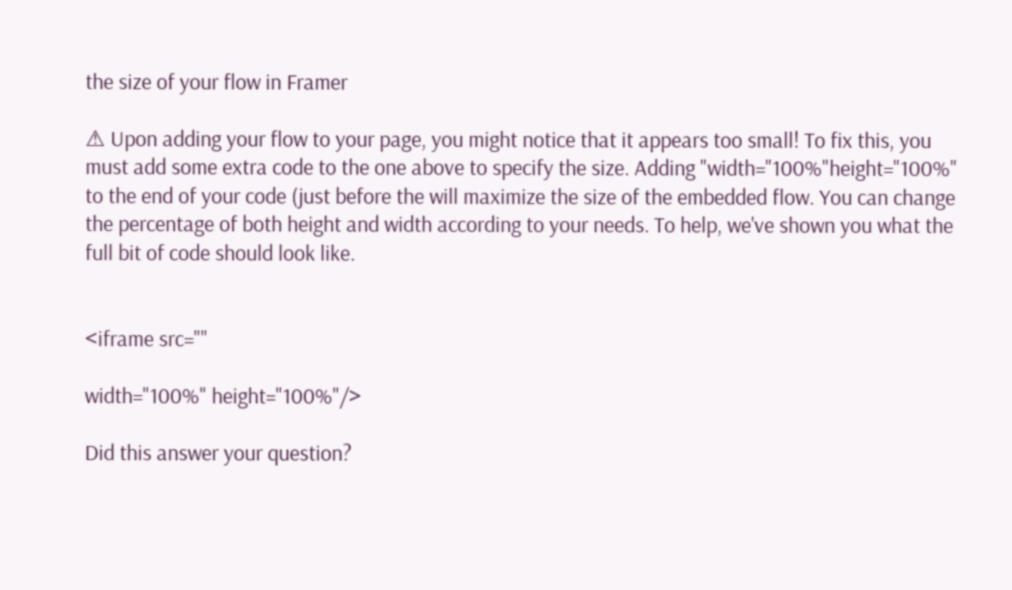the size of your flow in Framer

⚠ Upon adding your flow to your page, you might notice that it appears too small! To fix this, you must add some extra code to the one above to specify the size. Adding "width="100%"height="100%" to the end of your code (just before the will maximize the size of the embedded flow. You can change the percentage of both height and width according to your needs. To help, we've shown you what the full bit of code should look like.


<iframe src=""

width="100%" height="100%"/>

Did this answer your question?